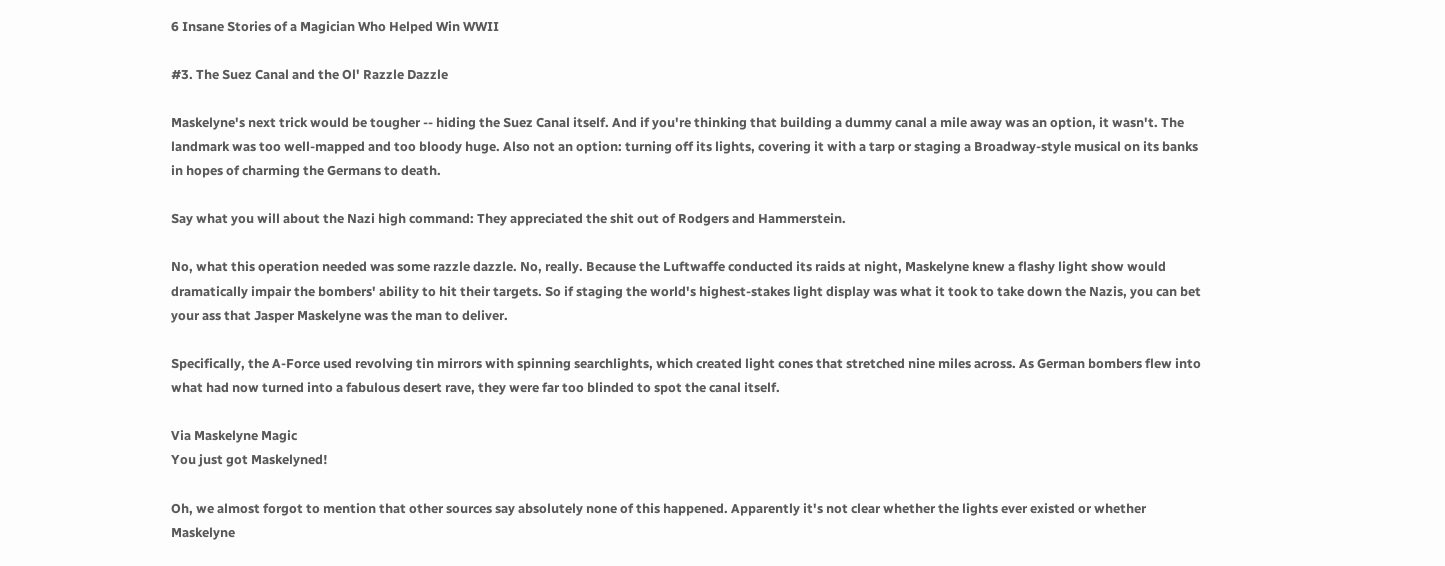6 Insane Stories of a Magician Who Helped Win WWII

#3. The Suez Canal and the Ol' Razzle Dazzle

Maskelyne's next trick would be tougher -- hiding the Suez Canal itself. And if you're thinking that building a dummy canal a mile away was an option, it wasn't. The landmark was too well-mapped and too bloody huge. Also not an option: turning off its lights, covering it with a tarp or staging a Broadway-style musical on its banks in hopes of charming the Germans to death.

Say what you will about the Nazi high command: They appreciated the shit out of Rodgers and Hammerstein.

No, what this operation needed was some razzle dazzle. No, really. Because the Luftwaffe conducted its raids at night, Maskelyne knew a flashy light show would dramatically impair the bombers' ability to hit their targets. So if staging the world's highest-stakes light display was what it took to take down the Nazis, you can bet your ass that Jasper Maskelyne was the man to deliver.

Specifically, the A-Force used revolving tin mirrors with spinning searchlights, which created light cones that stretched nine miles across. As German bombers flew into what had now turned into a fabulous desert rave, they were far too blinded to spot the canal itself.

Via Maskelyne Magic
You just got Maskelyned!

Oh, we almost forgot to mention that other sources say absolutely none of this happened. Apparently it's not clear whether the lights ever existed or whether Maskelyne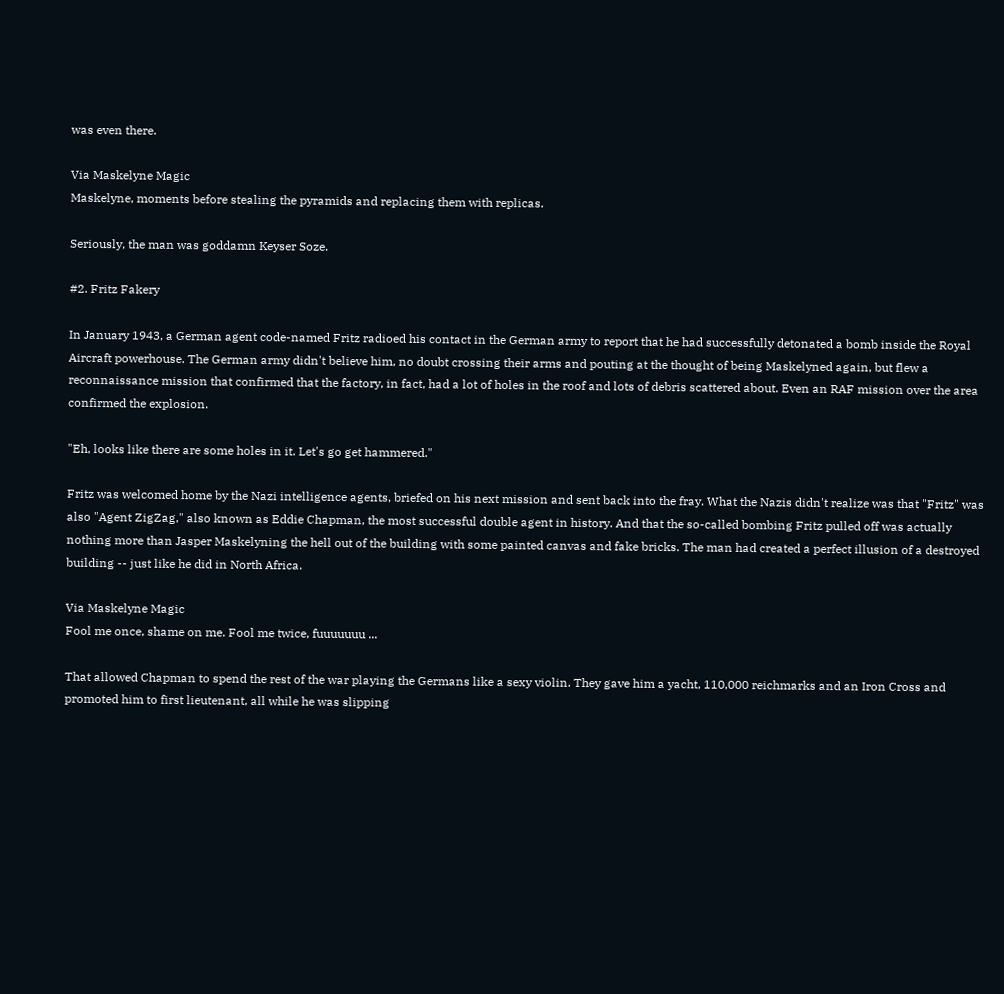was even there.

Via Maskelyne Magic
Maskelyne, moments before stealing the pyramids and replacing them with replicas.

Seriously, the man was goddamn Keyser Soze.

#2. Fritz Fakery

In January 1943, a German agent code-named Fritz radioed his contact in the German army to report that he had successfully detonated a bomb inside the Royal Aircraft powerhouse. The German army didn't believe him, no doubt crossing their arms and pouting at the thought of being Maskelyned again, but flew a reconnaissance mission that confirmed that the factory, in fact, had a lot of holes in the roof and lots of debris scattered about. Even an RAF mission over the area confirmed the explosion.

"Eh, looks like there are some holes in it. Let's go get hammered."

Fritz was welcomed home by the Nazi intelligence agents, briefed on his next mission and sent back into the fray. What the Nazis didn't realize was that "Fritz" was also "Agent ZigZag," also known as Eddie Chapman, the most successful double agent in history. And that the so-called bombing Fritz pulled off was actually nothing more than Jasper Maskelyning the hell out of the building with some painted canvas and fake bricks. The man had created a perfect illusion of a destroyed building -- just like he did in North Africa.

Via Maskelyne Magic
Fool me once, shame on me. Fool me twice, fuuuuuuu ...

That allowed Chapman to spend the rest of the war playing the Germans like a sexy violin. They gave him a yacht, 110,000 reichmarks and an Iron Cross and promoted him to first lieutenant, all while he was slipping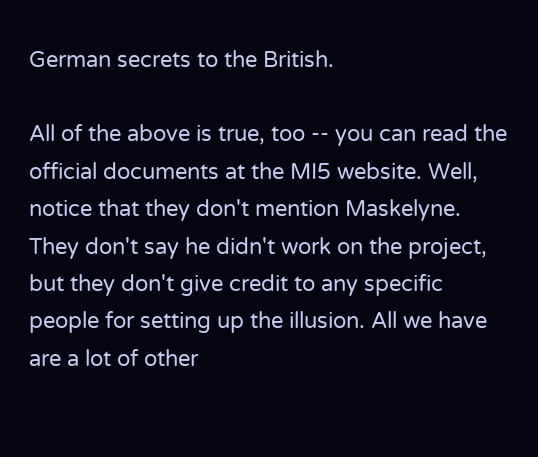German secrets to the British.

All of the above is true, too -- you can read the official documents at the MI5 website. Well, notice that they don't mention Maskelyne. They don't say he didn't work on the project, but they don't give credit to any specific people for setting up the illusion. All we have are a lot of other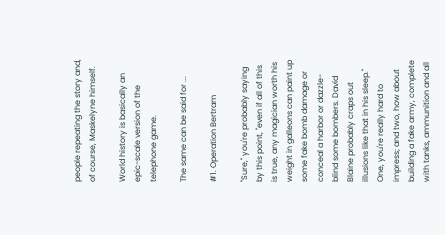people repeating the story and, of course, Maskelyne himself.

World history is basically an epic-scale version of the telephone game.

The same can be said for ...

#1. Operation Bertram

"Sure," you're probably saying by this point, "even if all of this is true, any magician worth his weight in galleons can paint up some fake bomb damage or conceal a harbor or dazzle-blind some bombers. David Blaine probably craps out illusions like that in his sleep." One, you're really hard to impress; and two, how about building a fake army, complete with tanks, ammunition and all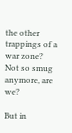the other trappings of a war zone? Not so smug anymore, are we?

But in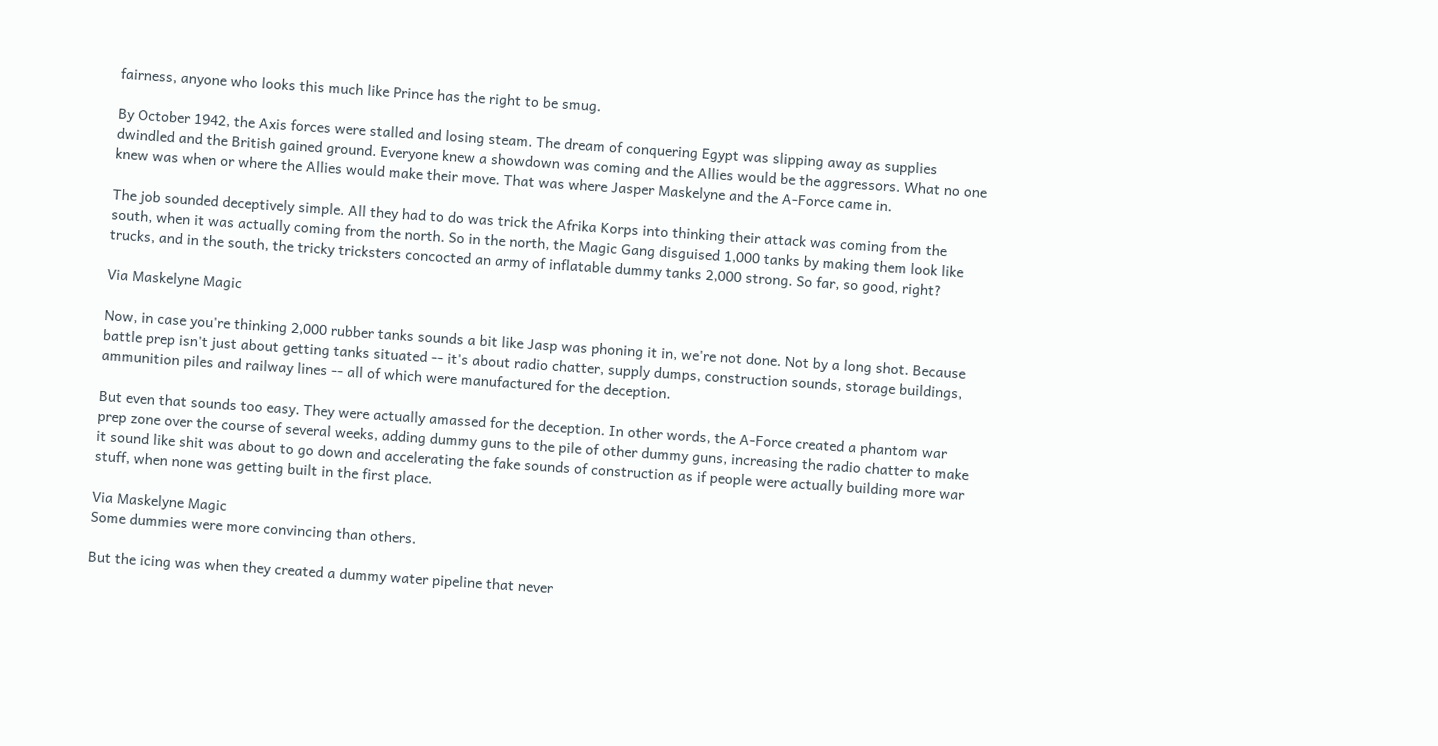fairness, anyone who looks this much like Prince has the right to be smug.

By October 1942, the Axis forces were stalled and losing steam. The dream of conquering Egypt was slipping away as supplies dwindled and the British gained ground. Everyone knew a showdown was coming and the Allies would be the aggressors. What no one knew was when or where the Allies would make their move. That was where Jasper Maskelyne and the A-Force came in.

The job sounded deceptively simple. All they had to do was trick the Afrika Korps into thinking their attack was coming from the south, when it was actually coming from the north. So in the north, the Magic Gang disguised 1,000 tanks by making them look like trucks, and in the south, the tricky tricksters concocted an army of inflatable dummy tanks 2,000 strong. So far, so good, right?

Via Maskelyne Magic

Now, in case you're thinking 2,000 rubber tanks sounds a bit like Jasp was phoning it in, we're not done. Not by a long shot. Because battle prep isn't just about getting tanks situated -- it's about radio chatter, supply dumps, construction sounds, storage buildings, ammunition piles and railway lines -- all of which were manufactured for the deception.

But even that sounds too easy. They were actually amassed for the deception. In other words, the A-Force created a phantom war prep zone over the course of several weeks, adding dummy guns to the pile of other dummy guns, increasing the radio chatter to make it sound like shit was about to go down and accelerating the fake sounds of construction as if people were actually building more war stuff, when none was getting built in the first place.

Via Maskelyne Magic
Some dummies were more convincing than others.

But the icing was when they created a dummy water pipeline that never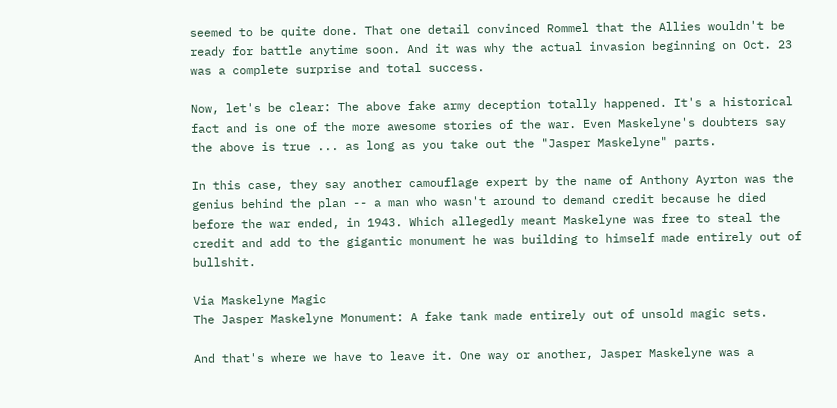seemed to be quite done. That one detail convinced Rommel that the Allies wouldn't be ready for battle anytime soon. And it was why the actual invasion beginning on Oct. 23 was a complete surprise and total success.

Now, let's be clear: The above fake army deception totally happened. It's a historical fact and is one of the more awesome stories of the war. Even Maskelyne's doubters say the above is true ... as long as you take out the "Jasper Maskelyne" parts.

In this case, they say another camouflage expert by the name of Anthony Ayrton was the genius behind the plan -- a man who wasn't around to demand credit because he died before the war ended, in 1943. Which allegedly meant Maskelyne was free to steal the credit and add to the gigantic monument he was building to himself made entirely out of bullshit.

Via Maskelyne Magic
The Jasper Maskelyne Monument: A fake tank made entirely out of unsold magic sets.

And that's where we have to leave it. One way or another, Jasper Maskelyne was a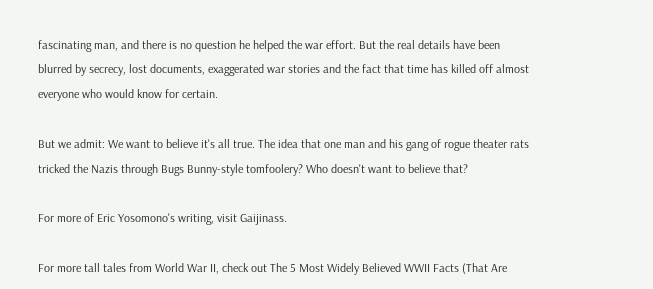fascinating man, and there is no question he helped the war effort. But the real details have been blurred by secrecy, lost documents, exaggerated war stories and the fact that time has killed off almost everyone who would know for certain.

But we admit: We want to believe it's all true. The idea that one man and his gang of rogue theater rats tricked the Nazis through Bugs Bunny-style tomfoolery? Who doesn't want to believe that?

For more of Eric Yosomono's writing, visit Gaijinass.

For more tall tales from World War II, check out The 5 Most Widely Believed WWII Facts (That Are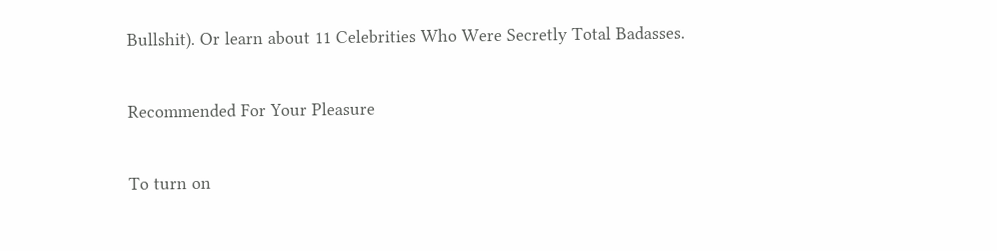Bullshit). Or learn about 11 Celebrities Who Were Secretly Total Badasses.

Recommended For Your Pleasure

To turn on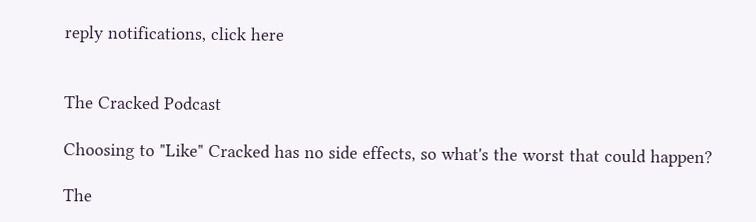reply notifications, click here


The Cracked Podcast

Choosing to "Like" Cracked has no side effects, so what's the worst that could happen?

The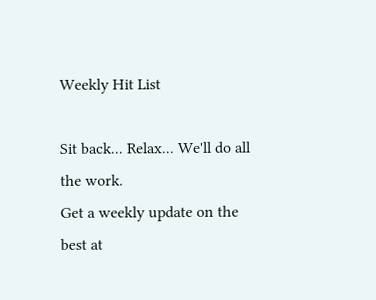Weekly Hit List

Sit back... Relax... We'll do all the work.
Get a weekly update on the best at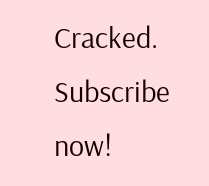Cracked. Subscribe now!